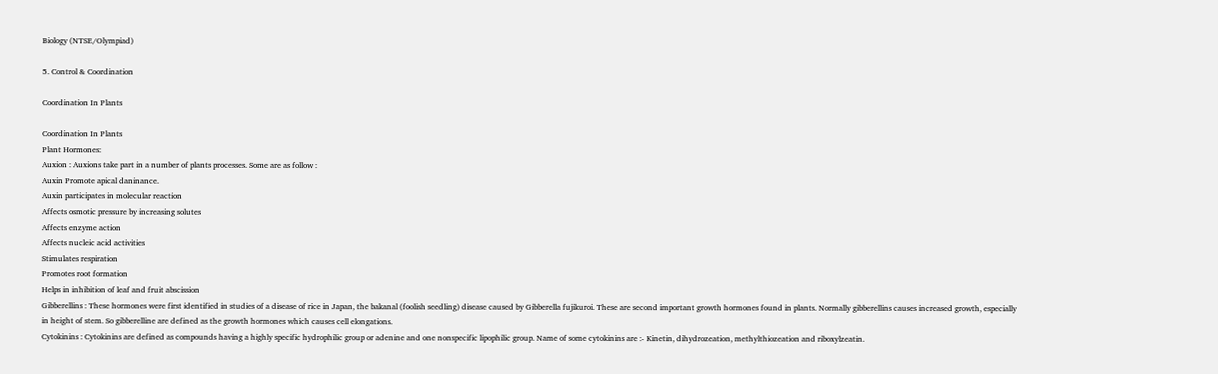Biology (NTSE/Olympiad)

5. Control & Coordination

Coordination In Plants

Coordination In Plants
Plant Hormones:
Auxion : Auxions take part in a number of plants processes. Some are as follow :
Auxin Promote apical daninance.
Auxin participates in molecular reaction
Affects osmotic pressure by increasing solutes
Affects enzyme action
Affects nucleic acid activities
Stimulates respiration
Promotes root formation
Helps in inhibition of leaf and fruit abscission
Gibberellins : These hormones were first identified in studies of a disease of rice in Japan, the bakanal (foolish seedling) disease caused by Gibberella fujikuroi. These are second important growth hormones found in plants. Normally gibberellins causes increased growth, especially in height of stem. So gibberelline are defined as the growth hormones which causes cell elongations.
Cytokinins : Cytokinins are defined as compounds having a highly specific hydrophilic group or adenine and one nonspecific lipophilic group. Name of some cytokinins are :- Kinetin, dihydrozeation, methylthiozeation and riboxylzeatin.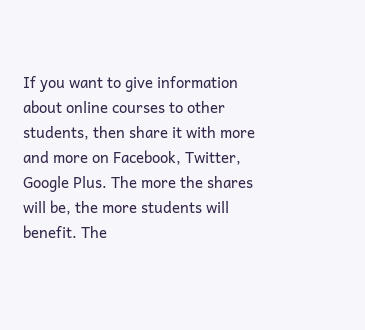If you want to give information about online courses to other students, then share it with more and more on Facebook, Twitter, Google Plus. The more the shares will be, the more students will benefit. The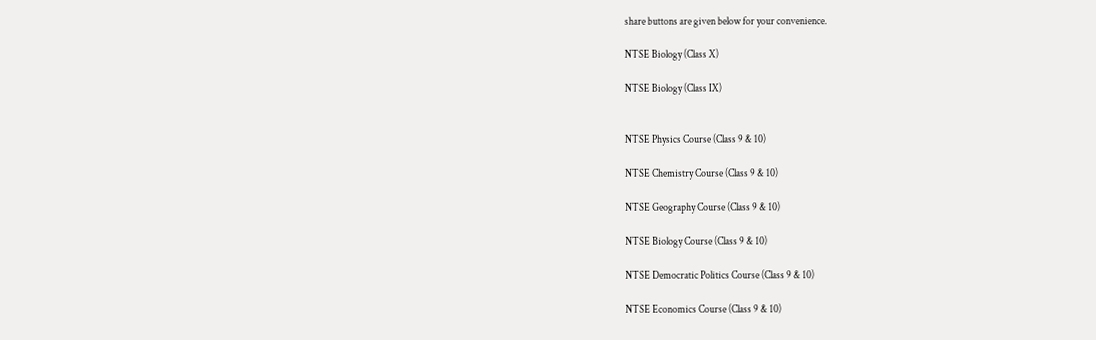share buttons are given below for your convenience.

NTSE Biology (Class X)

NTSE Biology (Class IX)


NTSE Physics Course (Class 9 & 10)

NTSE Chemistry Course (Class 9 & 10)

NTSE Geography Course (Class 9 & 10)

NTSE Biology Course (Class 9 & 10)

NTSE Democratic Politics Course (Class 9 & 10)

NTSE Economics Course (Class 9 & 10)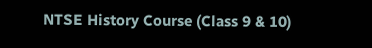NTSE History Course (Class 9 & 10)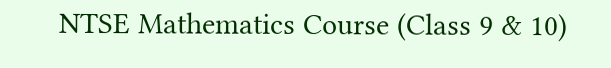NTSE Mathematics Course (Class 9 & 10)